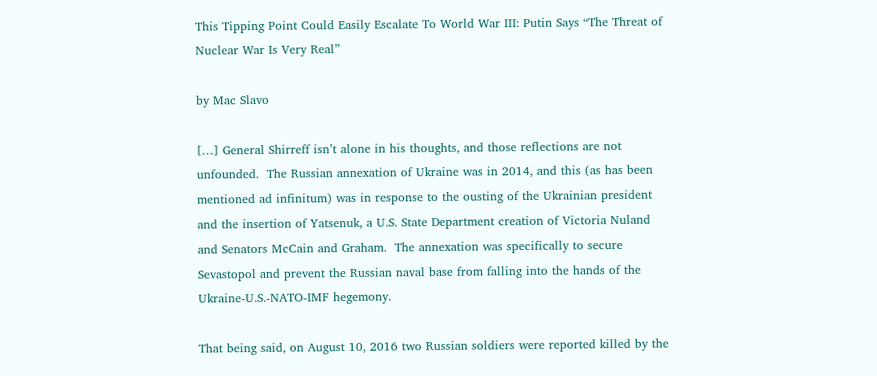This Tipping Point Could Easily Escalate To World War III: Putin Says “The Threat of Nuclear War Is Very Real”

by Mac Slavo

[…] General Shirreff isn’t alone in his thoughts, and those reflections are not unfounded.  The Russian annexation of Ukraine was in 2014, and this (as has been mentioned ad infinitum) was in response to the ousting of the Ukrainian president and the insertion of Yatsenuk, a U.S. State Department creation of Victoria Nuland and Senators McCain and Graham.  The annexation was specifically to secure Sevastopol and prevent the Russian naval base from falling into the hands of the Ukraine-U.S.-NATO-IMF hegemony.

That being said, on August 10, 2016 two Russian soldiers were reported killed by the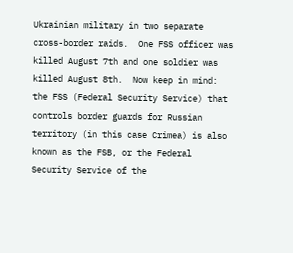Ukrainian military in two separate cross-border raids.  One FSS officer was killed August 7th and one soldier was killed August 8th.  Now keep in mind: the FSS (Federal Security Service) that controls border guards for Russian territory (in this case Crimea) is also known as the FSB, or the Federal Security Service of the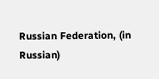Russian Federation, (in Russian)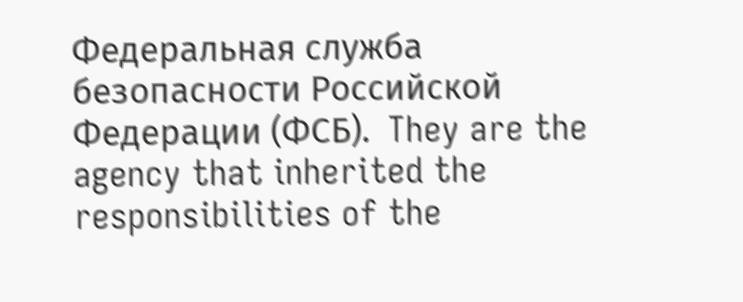Федеральная служба безопасности Российской Федерации (ФСБ).  They are the agency that inherited the responsibilities of the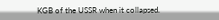KGB of the USSR when it collapsed.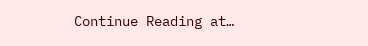Continue Reading at…